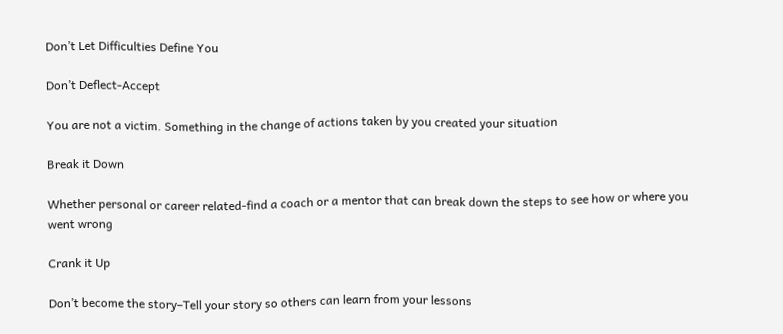Don’t Let Difficulties Define You

Don’t Deflect-Accept

You are not a victim. Something in the change of actions taken by you created your situation

Break it Down

Whether personal or career related-find a coach or a mentor that can break down the steps to see how or where you went wrong

Crank it Up

Don’t become the story–Tell your story so others can learn from your lessons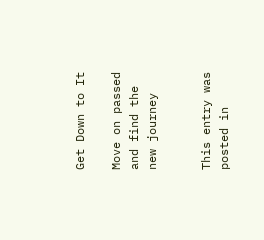Get Down to It

Move on passed and find the new journey


This entry was posted in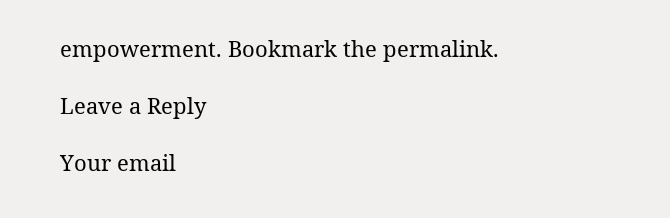empowerment. Bookmark the permalink.

Leave a Reply

Your email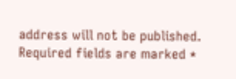address will not be published. Required fields are marked *